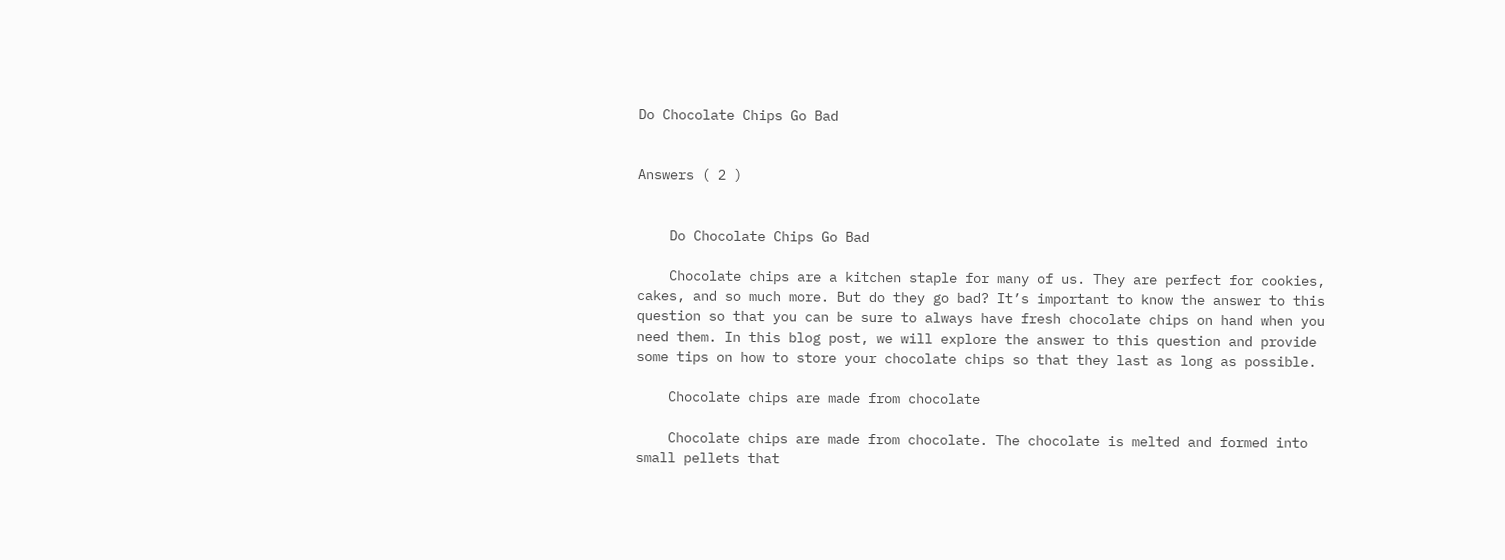Do Chocolate Chips Go Bad


Answers ( 2 )


    Do Chocolate Chips Go Bad

    Chocolate chips are a kitchen staple for many of us. They are perfect for cookies, cakes, and so much more. But do they go bad? It’s important to know the answer to this question so that you can be sure to always have fresh chocolate chips on hand when you need them. In this blog post, we will explore the answer to this question and provide some tips on how to store your chocolate chips so that they last as long as possible.

    Chocolate chips are made from chocolate

    Chocolate chips are made from chocolate. The chocolate is melted and formed into small pellets that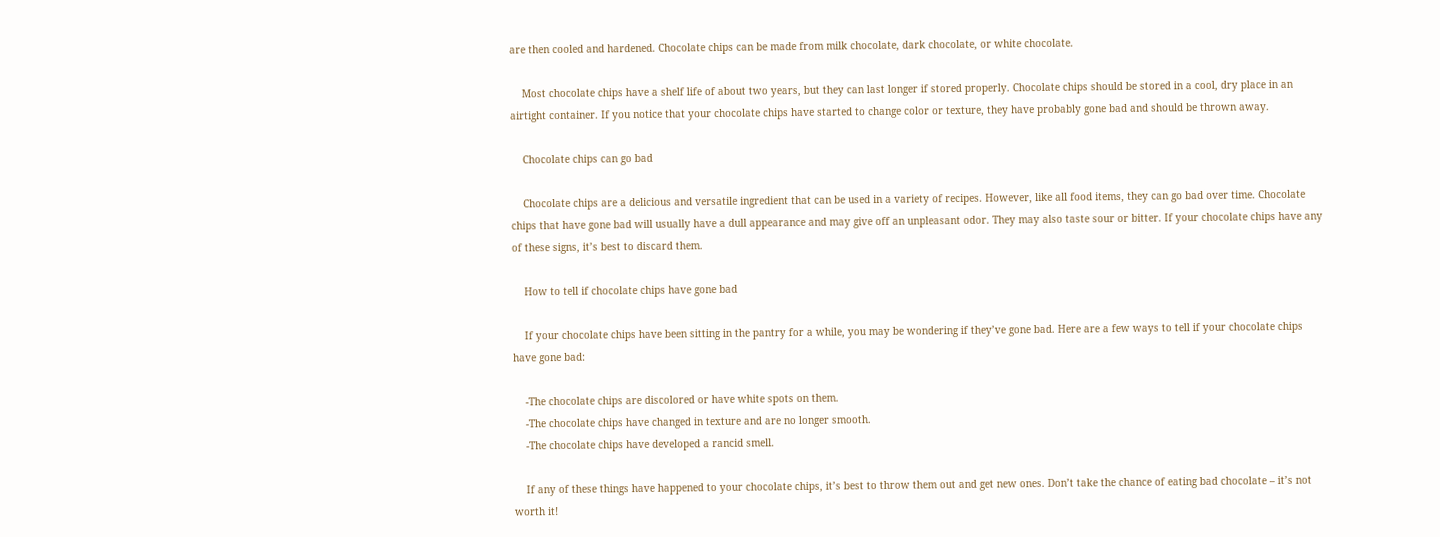are then cooled and hardened. Chocolate chips can be made from milk chocolate, dark chocolate, or white chocolate.

    Most chocolate chips have a shelf life of about two years, but they can last longer if stored properly. Chocolate chips should be stored in a cool, dry place in an airtight container. If you notice that your chocolate chips have started to change color or texture, they have probably gone bad and should be thrown away.

    Chocolate chips can go bad

    Chocolate chips are a delicious and versatile ingredient that can be used in a variety of recipes. However, like all food items, they can go bad over time. Chocolate chips that have gone bad will usually have a dull appearance and may give off an unpleasant odor. They may also taste sour or bitter. If your chocolate chips have any of these signs, it’s best to discard them.

    How to tell if chocolate chips have gone bad

    If your chocolate chips have been sitting in the pantry for a while, you may be wondering if they’ve gone bad. Here are a few ways to tell if your chocolate chips have gone bad:

    -The chocolate chips are discolored or have white spots on them.
    -The chocolate chips have changed in texture and are no longer smooth.
    -The chocolate chips have developed a rancid smell.

    If any of these things have happened to your chocolate chips, it’s best to throw them out and get new ones. Don’t take the chance of eating bad chocolate – it’s not worth it!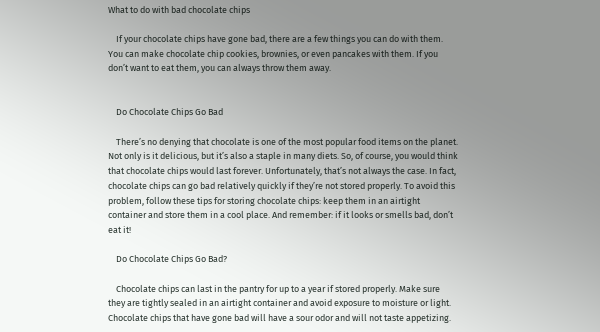What to do with bad chocolate chips

    If your chocolate chips have gone bad, there are a few things you can do with them. You can make chocolate chip cookies, brownies, or even pancakes with them. If you don’t want to eat them, you can always throw them away.


    Do Chocolate Chips Go Bad

    There’s no denying that chocolate is one of the most popular food items on the planet. Not only is it delicious, but it’s also a staple in many diets. So, of course, you would think that chocolate chips would last forever. Unfortunately, that’s not always the case. In fact, chocolate chips can go bad relatively quickly if they’re not stored properly. To avoid this problem, follow these tips for storing chocolate chips: keep them in an airtight container and store them in a cool place. And remember: if it looks or smells bad, don’t eat it!

    Do Chocolate Chips Go Bad?

    Chocolate chips can last in the pantry for up to a year if stored properly. Make sure they are tightly sealed in an airtight container and avoid exposure to moisture or light. Chocolate chips that have gone bad will have a sour odor and will not taste appetizing.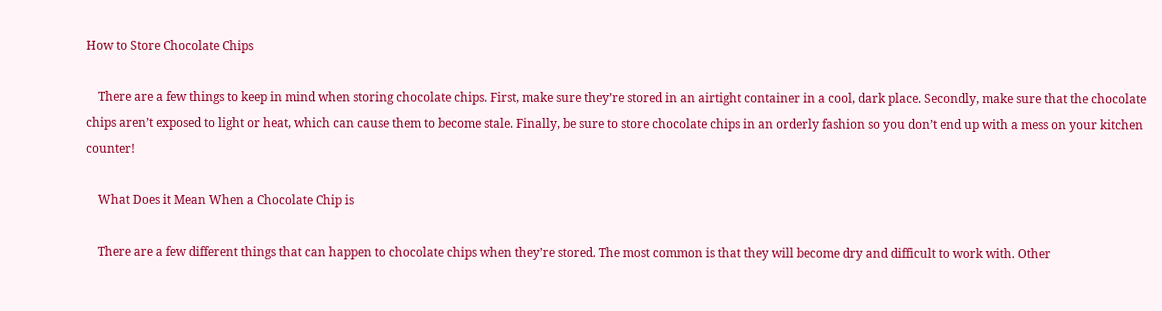How to Store Chocolate Chips

    There are a few things to keep in mind when storing chocolate chips. First, make sure they’re stored in an airtight container in a cool, dark place. Secondly, make sure that the chocolate chips aren’t exposed to light or heat, which can cause them to become stale. Finally, be sure to store chocolate chips in an orderly fashion so you don’t end up with a mess on your kitchen counter!

    What Does it Mean When a Chocolate Chip is

    There are a few different things that can happen to chocolate chips when they’re stored. The most common is that they will become dry and difficult to work with. Other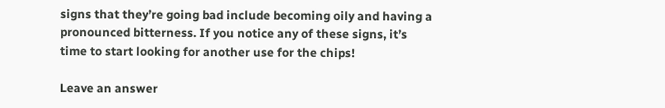signs that they’re going bad include becoming oily and having a pronounced bitterness. If you notice any of these signs, it’s time to start looking for another use for the chips!

Leave an answer